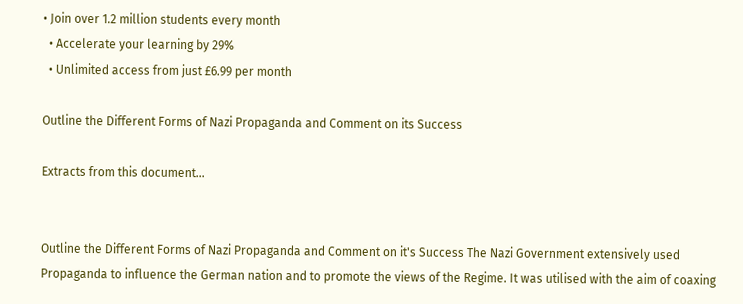• Join over 1.2 million students every month
  • Accelerate your learning by 29%
  • Unlimited access from just £6.99 per month

Outline the Different Forms of Nazi Propaganda and Comment on its Success

Extracts from this document...


Outline the Different Forms of Nazi Propaganda and Comment on it's Success The Nazi Government extensively used Propaganda to influence the German nation and to promote the views of the Regime. It was utilised with the aim of coaxing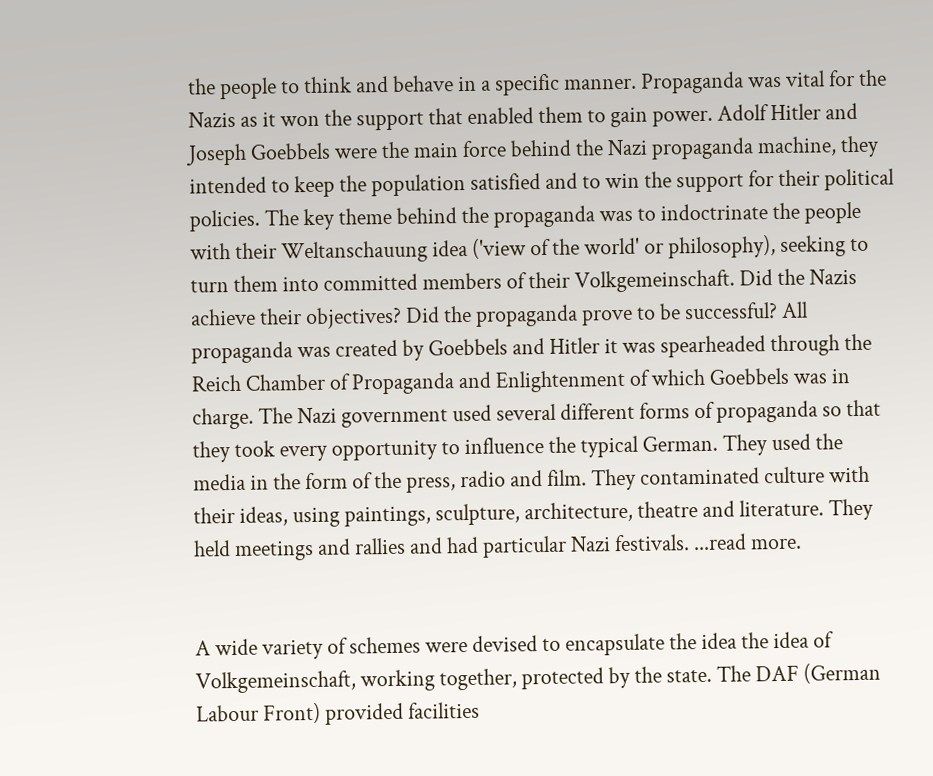the people to think and behave in a specific manner. Propaganda was vital for the Nazis as it won the support that enabled them to gain power. Adolf Hitler and Joseph Goebbels were the main force behind the Nazi propaganda machine, they intended to keep the population satisfied and to win the support for their political policies. The key theme behind the propaganda was to indoctrinate the people with their Weltanschauung idea ('view of the world' or philosophy), seeking to turn them into committed members of their Volkgemeinschaft. Did the Nazis achieve their objectives? Did the propaganda prove to be successful? All propaganda was created by Goebbels and Hitler it was spearheaded through the Reich Chamber of Propaganda and Enlightenment of which Goebbels was in charge. The Nazi government used several different forms of propaganda so that they took every opportunity to influence the typical German. They used the media in the form of the press, radio and film. They contaminated culture with their ideas, using paintings, sculpture, architecture, theatre and literature. They held meetings and rallies and had particular Nazi festivals. ...read more.


A wide variety of schemes were devised to encapsulate the idea the idea of Volkgemeinschaft, working together, protected by the state. The DAF (German Labour Front) provided facilities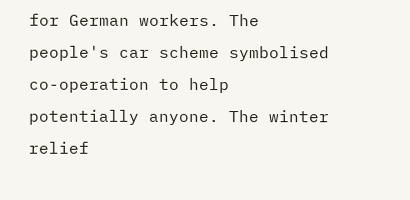for German workers. The people's car scheme symbolised co-operation to help potentially anyone. The winter relief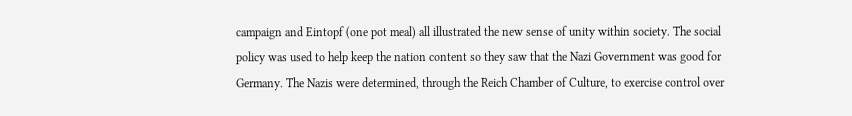campaign and Eintopf (one pot meal) all illustrated the new sense of unity within society. The social policy was used to help keep the nation content so they saw that the Nazi Government was good for Germany. The Nazis were determined, through the Reich Chamber of Culture, to exercise control over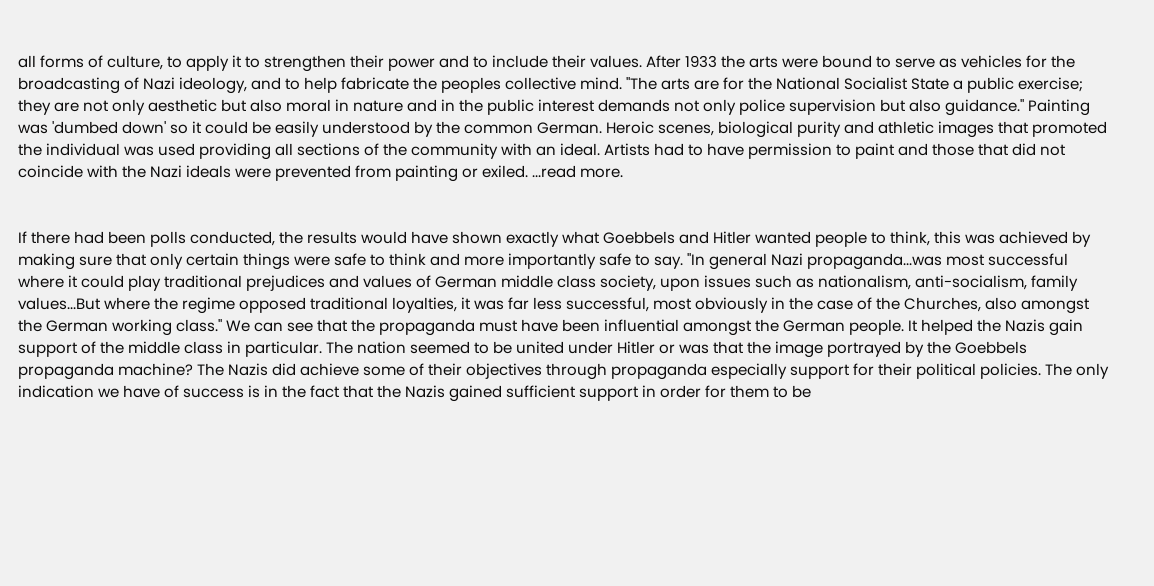all forms of culture, to apply it to strengthen their power and to include their values. After 1933 the arts were bound to serve as vehicles for the broadcasting of Nazi ideology, and to help fabricate the peoples collective mind. "The arts are for the National Socialist State a public exercise; they are not only aesthetic but also moral in nature and in the public interest demands not only police supervision but also guidance." Painting was 'dumbed down' so it could be easily understood by the common German. Heroic scenes, biological purity and athletic images that promoted the individual was used providing all sections of the community with an ideal. Artists had to have permission to paint and those that did not coincide with the Nazi ideals were prevented from painting or exiled. ...read more.


If there had been polls conducted, the results would have shown exactly what Goebbels and Hitler wanted people to think, this was achieved by making sure that only certain things were safe to think and more importantly safe to say. "In general Nazi propaganda...was most successful where it could play traditional prejudices and values of German middle class society, upon issues such as nationalism, anti-socialism, family values...But where the regime opposed traditional loyalties, it was far less successful, most obviously in the case of the Churches, also amongst the German working class." We can see that the propaganda must have been influential amongst the German people. It helped the Nazis gain support of the middle class in particular. The nation seemed to be united under Hitler or was that the image portrayed by the Goebbels propaganda machine? The Nazis did achieve some of their objectives through propaganda especially support for their political policies. The only indication we have of success is in the fact that the Nazis gained sufficient support in order for them to be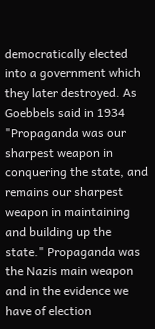democratically elected into a government which they later destroyed. As Goebbels said in 1934 "Propaganda was our sharpest weapon in conquering the state, and remains our sharpest weapon in maintaining and building up the state." Propaganda was the Nazis main weapon and in the evidence we have of election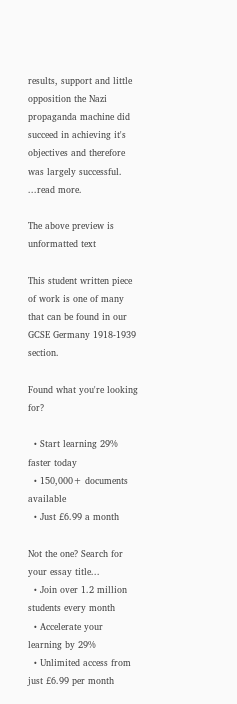results, support and little opposition the Nazi propaganda machine did succeed in achieving it's objectives and therefore was largely successful. ...read more.

The above preview is unformatted text

This student written piece of work is one of many that can be found in our GCSE Germany 1918-1939 section.

Found what you're looking for?

  • Start learning 29% faster today
  • 150,000+ documents available
  • Just £6.99 a month

Not the one? Search for your essay title...
  • Join over 1.2 million students every month
  • Accelerate your learning by 29%
  • Unlimited access from just £6.99 per month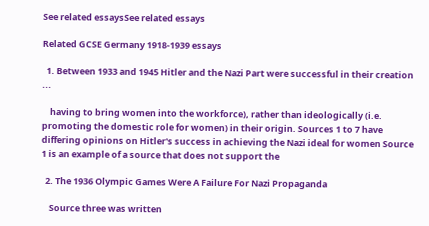See related essaysSee related essays

Related GCSE Germany 1918-1939 essays

  1. Between 1933 and 1945 Hitler and the Nazi Part were successful in their creation ...

    having to bring women into the workforce), rather than ideologically (i.e. promoting the domestic role for women) in their origin. Sources 1 to 7 have differing opinions on Hitler's success in achieving the Nazi ideal for women Source 1 is an example of a source that does not support the

  2. The 1936 Olympic Games Were A Failure For Nazi Propaganda

    Source three was written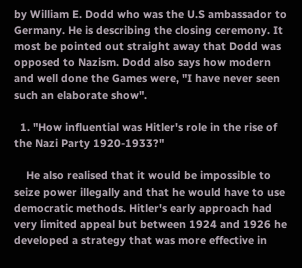by William E. Dodd who was the U.S ambassador to Germany. He is describing the closing ceremony. It most be pointed out straight away that Dodd was opposed to Nazism. Dodd also says how modern and well done the Games were, "I have never seen such an elaborate show".

  1. "How influential was Hitler's role in the rise of the Nazi Party 1920-1933?"

    He also realised that it would be impossible to seize power illegally and that he would have to use democratic methods. Hitler's early approach had very limited appeal but between 1924 and 1926 he developed a strategy that was more effective in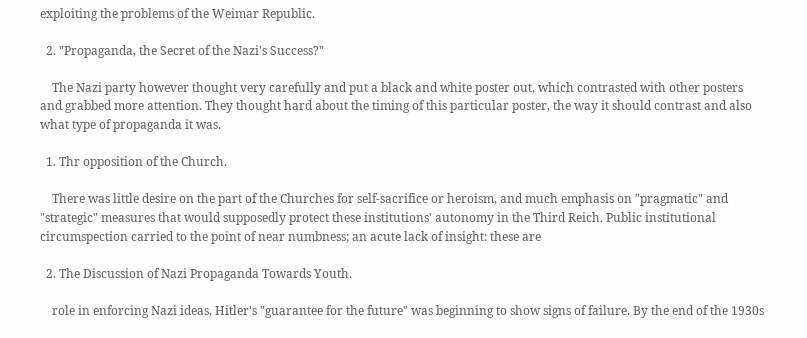exploiting the problems of the Weimar Republic.

  2. "Propaganda, the Secret of the Nazi's Success?"

    The Nazi party however thought very carefully and put a black and white poster out, which contrasted with other posters and grabbed more attention. They thought hard about the timing of this particular poster, the way it should contrast and also what type of propaganda it was.

  1. Thr opposition of the Church.

    There was little desire on the part of the Churches for self-sacrifice or heroism, and much emphasis on "pragmatic" and "strategic" measures that would supposedly protect these institutions' autonomy in the Third Reich. Public institutional circumspection carried to the point of near numbness; an acute lack of insight: these are

  2. The Discussion of Nazi Propaganda Towards Youth.

    role in enforcing Nazi ideas, Hitler's "guarantee for the future" was beginning to show signs of failure. By the end of the 1930s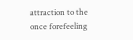attraction to the once forefeeling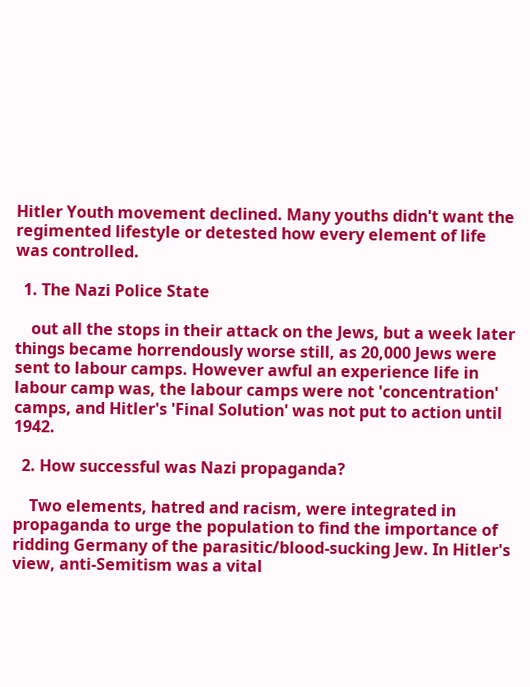Hitler Youth movement declined. Many youths didn't want the regimented lifestyle or detested how every element of life was controlled.

  1. The Nazi Police State

    out all the stops in their attack on the Jews, but a week later things became horrendously worse still, as 20,000 Jews were sent to labour camps. However awful an experience life in labour camp was, the labour camps were not 'concentration' camps, and Hitler's 'Final Solution' was not put to action until 1942.

  2. How successful was Nazi propaganda?

    Two elements, hatred and racism, were integrated in propaganda to urge the population to find the importance of ridding Germany of the parasitic/blood-sucking Jew. In Hitler's view, anti-Semitism was a vital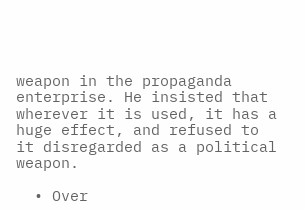weapon in the propaganda enterprise. He insisted that wherever it is used, it has a huge effect, and refused to it disregarded as a political weapon.

  • Over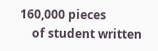160,000 pieces
    of student written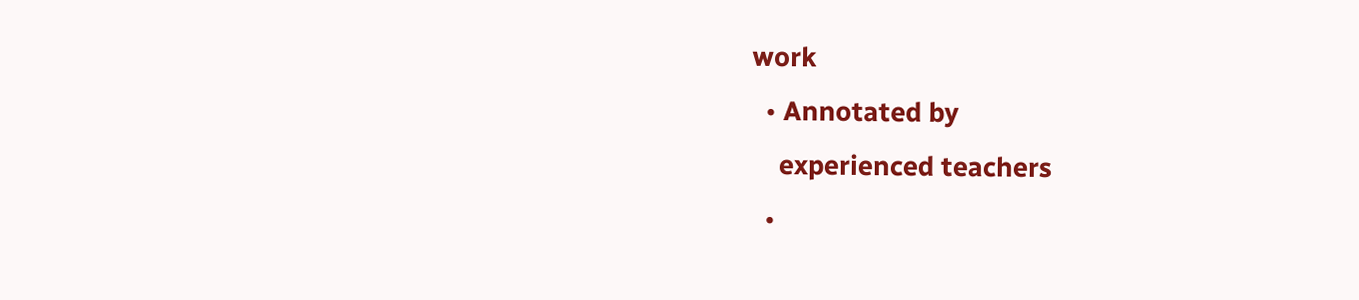work
  • Annotated by
    experienced teachers
  •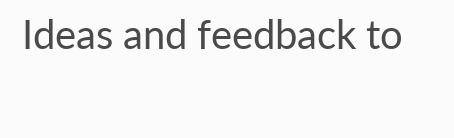Ideas and feedback to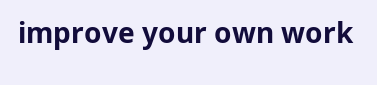improve your own work